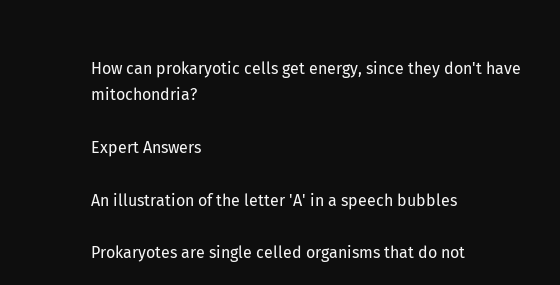How can prokaryotic cells get energy, since they don't have mitochondria?

Expert Answers

An illustration of the letter 'A' in a speech bubbles

Prokaryotes are single celled organisms that do not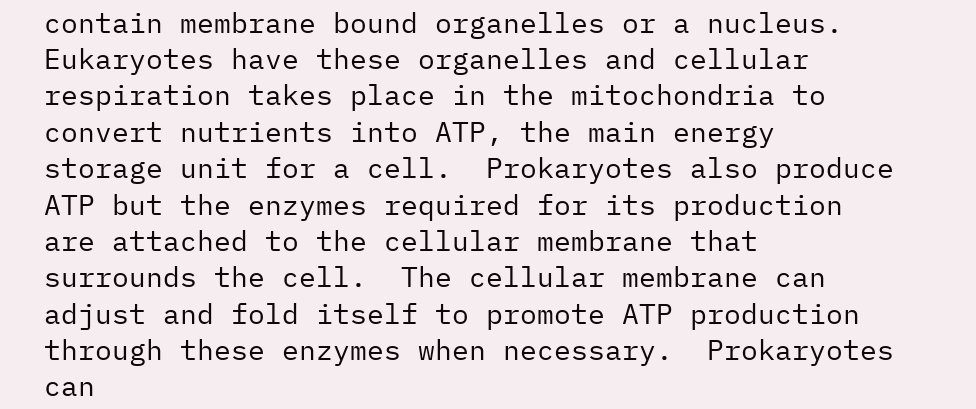contain membrane bound organelles or a nucleus.  Eukaryotes have these organelles and cellular respiration takes place in the mitochondria to convert nutrients into ATP, the main energy storage unit for a cell.  Prokaryotes also produce ATP but the enzymes required for its production are attached to the cellular membrane that surrounds the cell.  The cellular membrane can adjust and fold itself to promote ATP production through these enzymes when necessary.  Prokaryotes can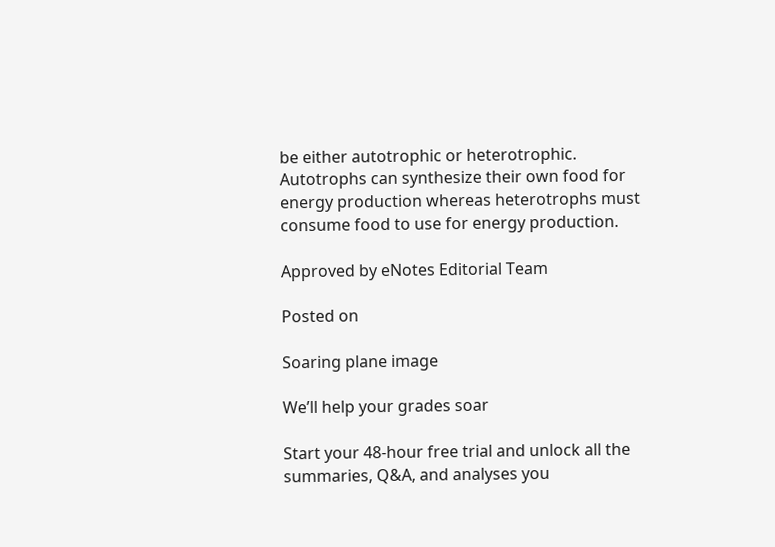be either autotrophic or heterotrophic.  Autotrophs can synthesize their own food for energy production whereas heterotrophs must consume food to use for energy production.

Approved by eNotes Editorial Team

Posted on

Soaring plane image

We’ll help your grades soar

Start your 48-hour free trial and unlock all the summaries, Q&A, and analyses you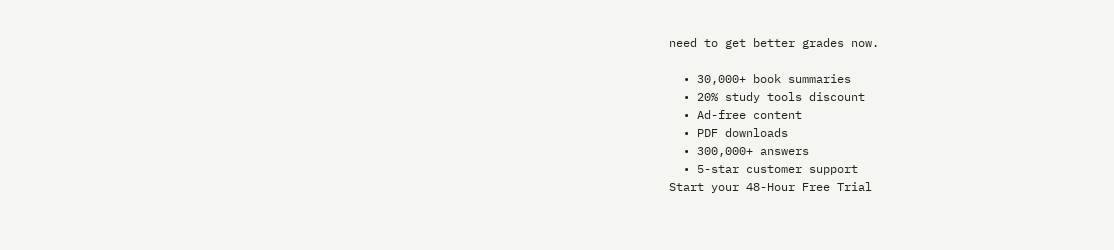need to get better grades now.

  • 30,000+ book summaries
  • 20% study tools discount
  • Ad-free content
  • PDF downloads
  • 300,000+ answers
  • 5-star customer support
Start your 48-Hour Free Trial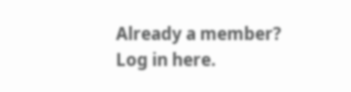Already a member? Log in here.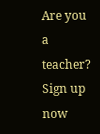Are you a teacher? Sign up now